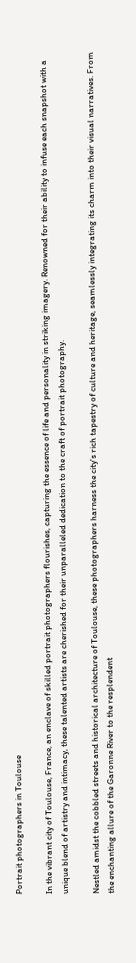Portrait photographers in Toulouse

In the vibrant city of Toulouse, France, an enclave of skilled portrait photographers flourishes, capturing the essence of life and personality in striking imagery. Renowned for their ability to infuse each snapshot with a unique blend of artistry and intimacy, these talented artists are cherished for their unparalleled dedication to the craft of portrait photography.

Nestled amidst the cobbled streets and historical architecture of Toulouse, these photographers harness the city's rich tapestry of culture and heritage, seamlessly integrating its charm into their visual narratives. From the enchanting allure of the Garonne River to the resplendent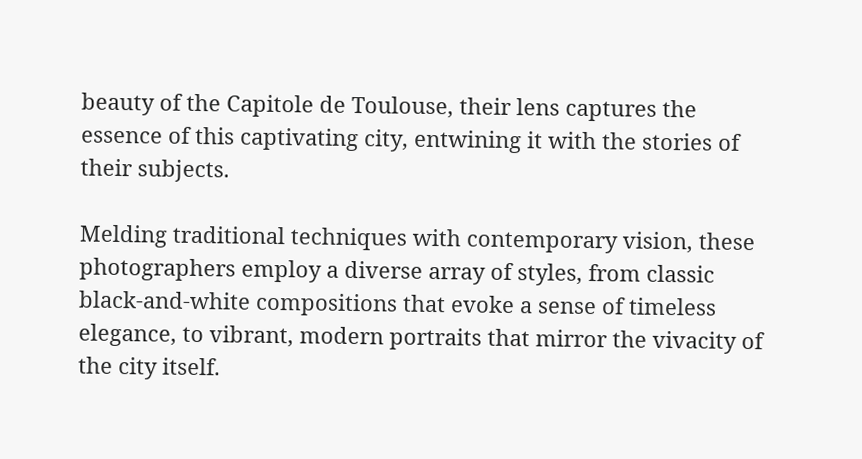beauty of the Capitole de Toulouse, their lens captures the essence of this captivating city, entwining it with the stories of their subjects.

Melding traditional techniques with contemporary vision, these photographers employ a diverse array of styles, from classic black-and-white compositions that evoke a sense of timeless elegance, to vibrant, modern portraits that mirror the vivacity of the city itself.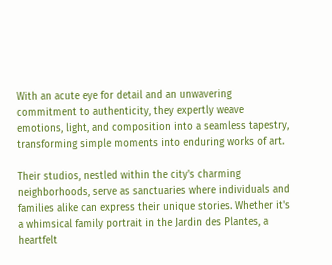With an acute eye for detail and an unwavering commitment to authenticity, they expertly weave emotions, light, and composition into a seamless tapestry, transforming simple moments into enduring works of art.

Their studios, nestled within the city's charming neighborhoods, serve as sanctuaries where individuals and families alike can express their unique stories. Whether it's a whimsical family portrait in the Jardin des Plantes, a heartfelt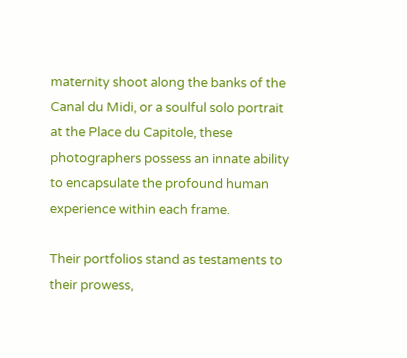maternity shoot along the banks of the Canal du Midi, or a soulful solo portrait at the Place du Capitole, these photographers possess an innate ability to encapsulate the profound human experience within each frame.

Their portfolios stand as testaments to their prowess,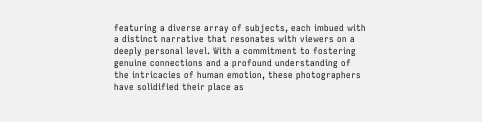featuring a diverse array of subjects, each imbued with a distinct narrative that resonates with viewers on a deeply personal level. With a commitment to fostering genuine connections and a profound understanding of the intricacies of human emotion, these photographers have solidified their place as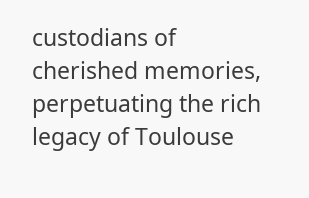custodians of cherished memories, perpetuating the rich legacy of Toulouse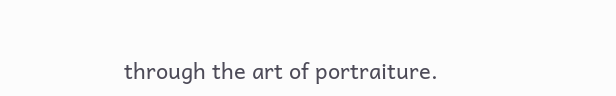through the art of portraiture.